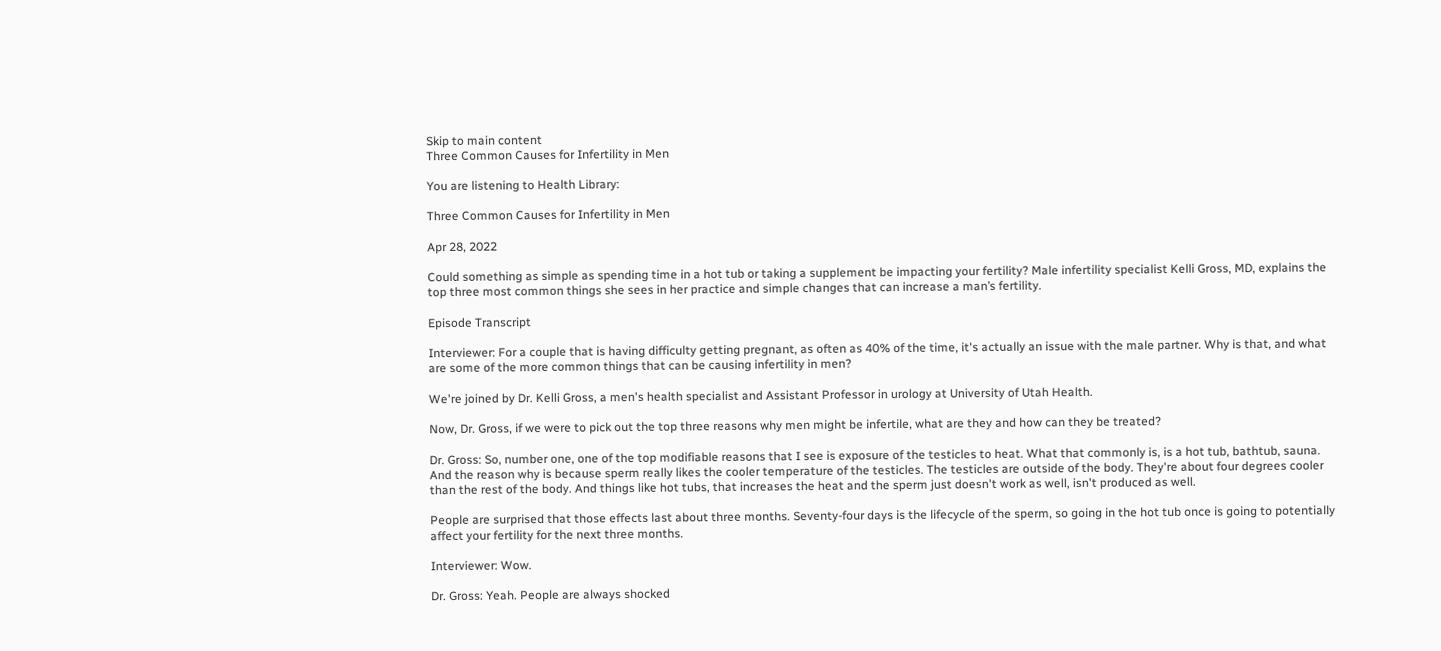Skip to main content
Three Common Causes for Infertility in Men

You are listening to Health Library:

Three Common Causes for Infertility in Men

Apr 28, 2022

Could something as simple as spending time in a hot tub or taking a supplement be impacting your fertility? Male infertility specialist Kelli Gross, MD, explains the top three most common things she sees in her practice and simple changes that can increase a man’s fertility.

Episode Transcript

Interviewer: For a couple that is having difficulty getting pregnant, as often as 40% of the time, it's actually an issue with the male partner. Why is that, and what are some of the more common things that can be causing infertility in men?

We're joined by Dr. Kelli Gross, a men's health specialist and Assistant Professor in urology at University of Utah Health.

Now, Dr. Gross, if we were to pick out the top three reasons why men might be infertile, what are they and how can they be treated?

Dr. Gross: So, number one, one of the top modifiable reasons that I see is exposure of the testicles to heat. What that commonly is, is a hot tub, bathtub, sauna. And the reason why is because sperm really likes the cooler temperature of the testicles. The testicles are outside of the body. They're about four degrees cooler than the rest of the body. And things like hot tubs, that increases the heat and the sperm just doesn't work as well, isn't produced as well.

People are surprised that those effects last about three months. Seventy-four days is the lifecycle of the sperm, so going in the hot tub once is going to potentially affect your fertility for the next three months.

Interviewer: Wow.

Dr. Gross: Yeah. People are always shocked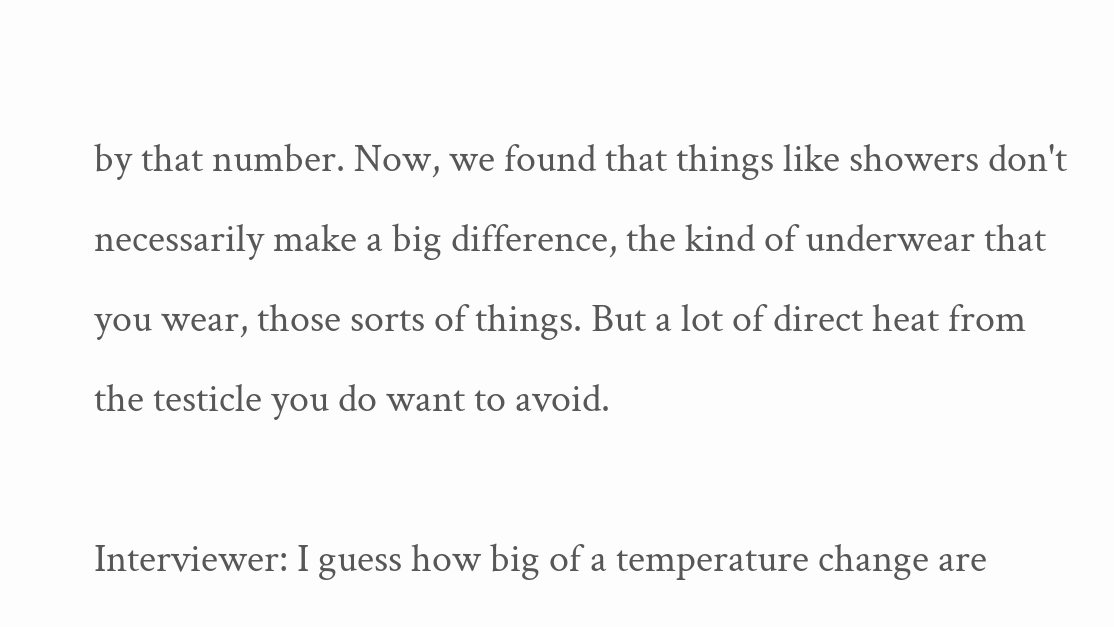by that number. Now, we found that things like showers don't necessarily make a big difference, the kind of underwear that you wear, those sorts of things. But a lot of direct heat from the testicle you do want to avoid.

Interviewer: I guess how big of a temperature change are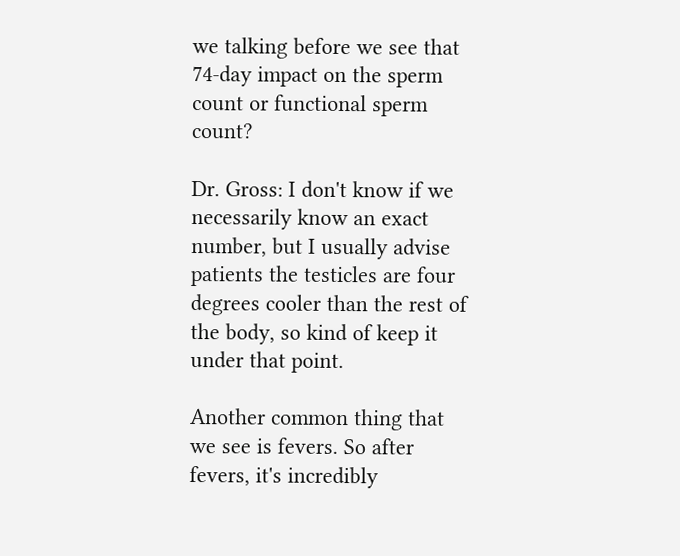we talking before we see that 74-day impact on the sperm count or functional sperm count?

Dr. Gross: I don't know if we necessarily know an exact number, but I usually advise patients the testicles are four degrees cooler than the rest of the body, so kind of keep it under that point.

Another common thing that we see is fevers. So after fevers, it's incredibly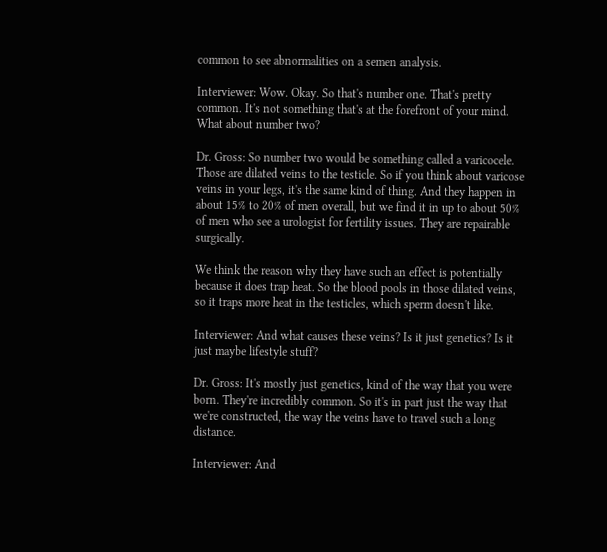common to see abnormalities on a semen analysis.

Interviewer: Wow. Okay. So that's number one. That's pretty common. It's not something that's at the forefront of your mind. What about number two?

Dr. Gross: So number two would be something called a varicocele. Those are dilated veins to the testicle. So if you think about varicose veins in your legs, it's the same kind of thing. And they happen in about 15% to 20% of men overall, but we find it in up to about 50% of men who see a urologist for fertility issues. They are repairable surgically.

We think the reason why they have such an effect is potentially because it does trap heat. So the blood pools in those dilated veins, so it traps more heat in the testicles, which sperm doesn't like.

Interviewer: And what causes these veins? Is it just genetics? Is it just maybe lifestyle stuff?

Dr. Gross: It's mostly just genetics, kind of the way that you were born. They're incredibly common. So it's in part just the way that we're constructed, the way the veins have to travel such a long distance.

Interviewer: And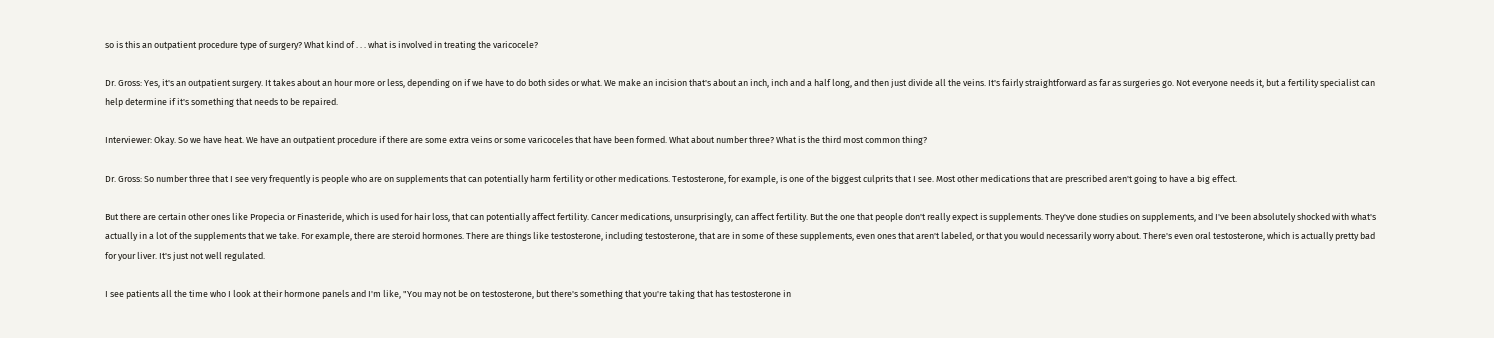so is this an outpatient procedure type of surgery? What kind of . . . what is involved in treating the varicocele?

Dr. Gross: Yes, it's an outpatient surgery. It takes about an hour more or less, depending on if we have to do both sides or what. We make an incision that's about an inch, inch and a half long, and then just divide all the veins. It's fairly straightforward as far as surgeries go. Not everyone needs it, but a fertility specialist can help determine if it's something that needs to be repaired.

Interviewer: Okay. So we have heat. We have an outpatient procedure if there are some extra veins or some varicoceles that have been formed. What about number three? What is the third most common thing?

Dr. Gross: So number three that I see very frequently is people who are on supplements that can potentially harm fertility or other medications. Testosterone, for example, is one of the biggest culprits that I see. Most other medications that are prescribed aren't going to have a big effect.

But there are certain other ones like Propecia or Finasteride, which is used for hair loss, that can potentially affect fertility. Cancer medications, unsurprisingly, can affect fertility. But the one that people don't really expect is supplements. They've done studies on supplements, and I've been absolutely shocked with what's actually in a lot of the supplements that we take. For example, there are steroid hormones. There are things like testosterone, including testosterone, that are in some of these supplements, even ones that aren't labeled, or that you would necessarily worry about. There's even oral testosterone, which is actually pretty bad for your liver. It's just not well regulated.

I see patients all the time who I look at their hormone panels and I'm like, "You may not be on testosterone, but there's something that you're taking that has testosterone in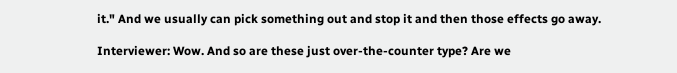it." And we usually can pick something out and stop it and then those effects go away.

Interviewer: Wow. And so are these just over-the-counter type? Are we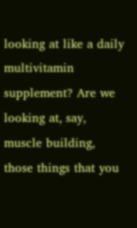looking at like a daily multivitamin supplement? Are we looking at, say, muscle building, those things that you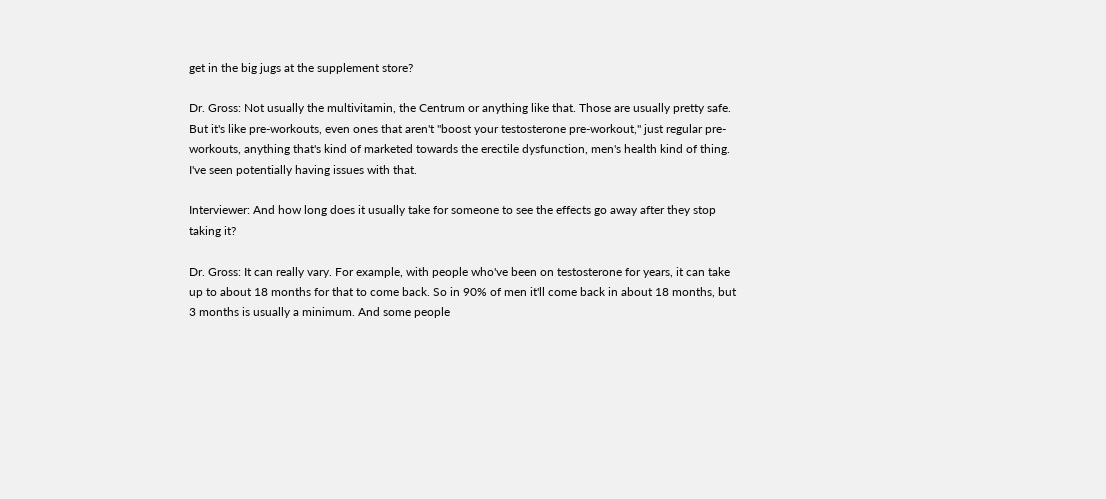get in the big jugs at the supplement store?

Dr. Gross: Not usually the multivitamin, the Centrum or anything like that. Those are usually pretty safe. But it's like pre-workouts, even ones that aren't "boost your testosterone pre-workout," just regular pre-workouts, anything that's kind of marketed towards the erectile dysfunction, men's health kind of thing. I've seen potentially having issues with that.

Interviewer: And how long does it usually take for someone to see the effects go away after they stop taking it?

Dr. Gross: It can really vary. For example, with people who've been on testosterone for years, it can take up to about 18 months for that to come back. So in 90% of men it'll come back in about 18 months, but 3 months is usually a minimum. And some people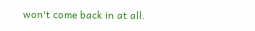won't come back in at all.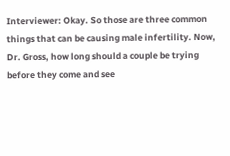Interviewer: Okay. So those are three common things that can be causing male infertility. Now, Dr. Gross, how long should a couple be trying before they come and see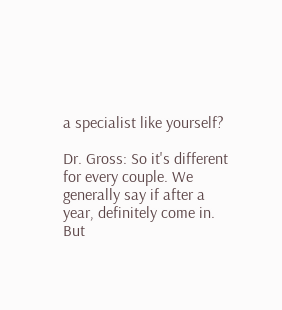a specialist like yourself?

Dr. Gross: So it's different for every couple. We generally say if after a year, definitely come in. But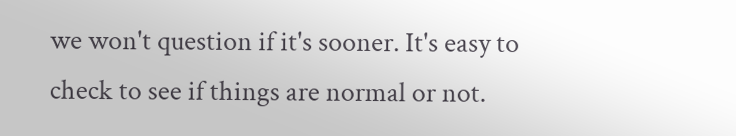we won't question if it's sooner. It's easy to check to see if things are normal or not.